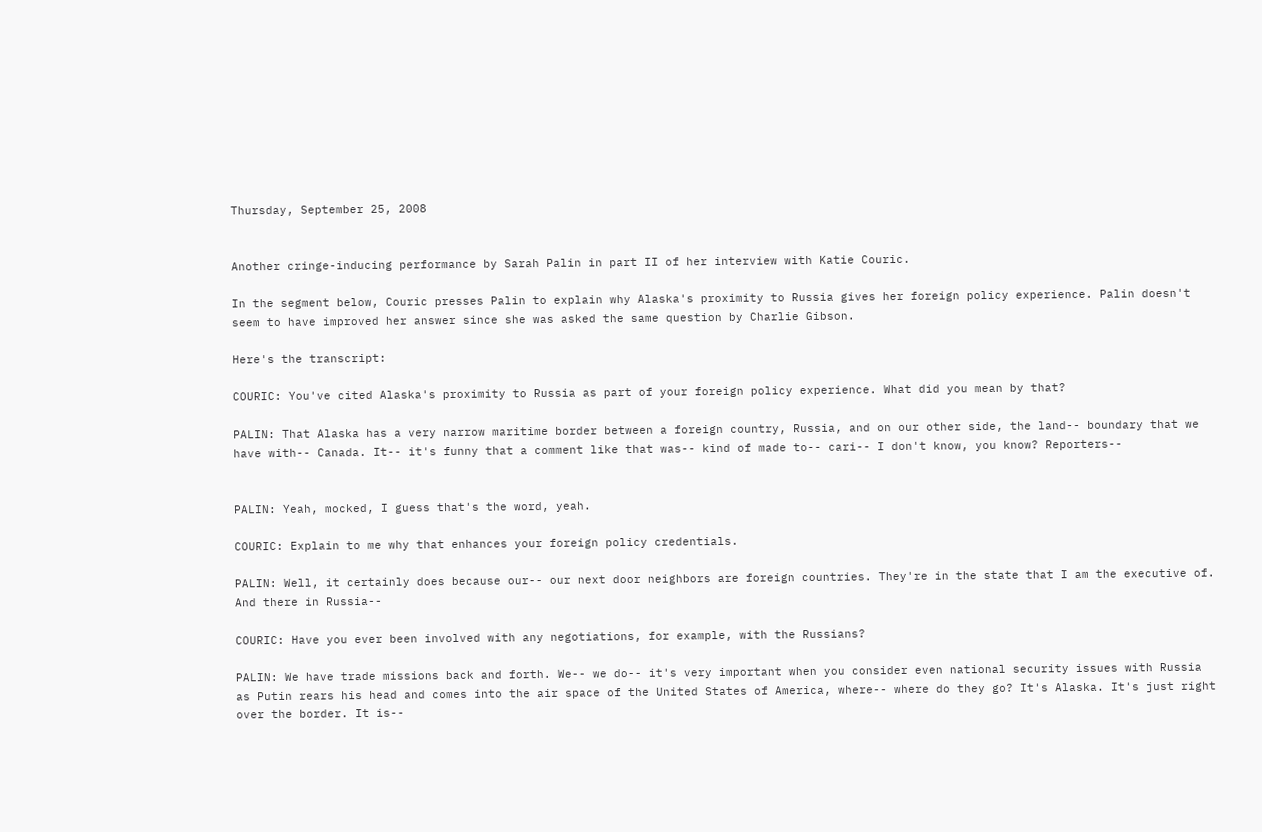Thursday, September 25, 2008


Another cringe-inducing performance by Sarah Palin in part II of her interview with Katie Couric.

In the segment below, Couric presses Palin to explain why Alaska's proximity to Russia gives her foreign policy experience. Palin doesn't seem to have improved her answer since she was asked the same question by Charlie Gibson.

Here's the transcript:

COURIC: You've cited Alaska's proximity to Russia as part of your foreign policy experience. What did you mean by that?

PALIN: That Alaska has a very narrow maritime border between a foreign country, Russia, and on our other side, the land-- boundary that we have with-- Canada. It-- it's funny that a comment like that was-- kind of made to-- cari-- I don't know, you know? Reporters--


PALIN: Yeah, mocked, I guess that's the word, yeah.

COURIC: Explain to me why that enhances your foreign policy credentials.

PALIN: Well, it certainly does because our-- our next door neighbors are foreign countries. They're in the state that I am the executive of. And there in Russia--

COURIC: Have you ever been involved with any negotiations, for example, with the Russians?

PALIN: We have trade missions back and forth. We-- we do-- it's very important when you consider even national security issues with Russia as Putin rears his head and comes into the air space of the United States of America, where-- where do they go? It's Alaska. It's just right over the border. It is--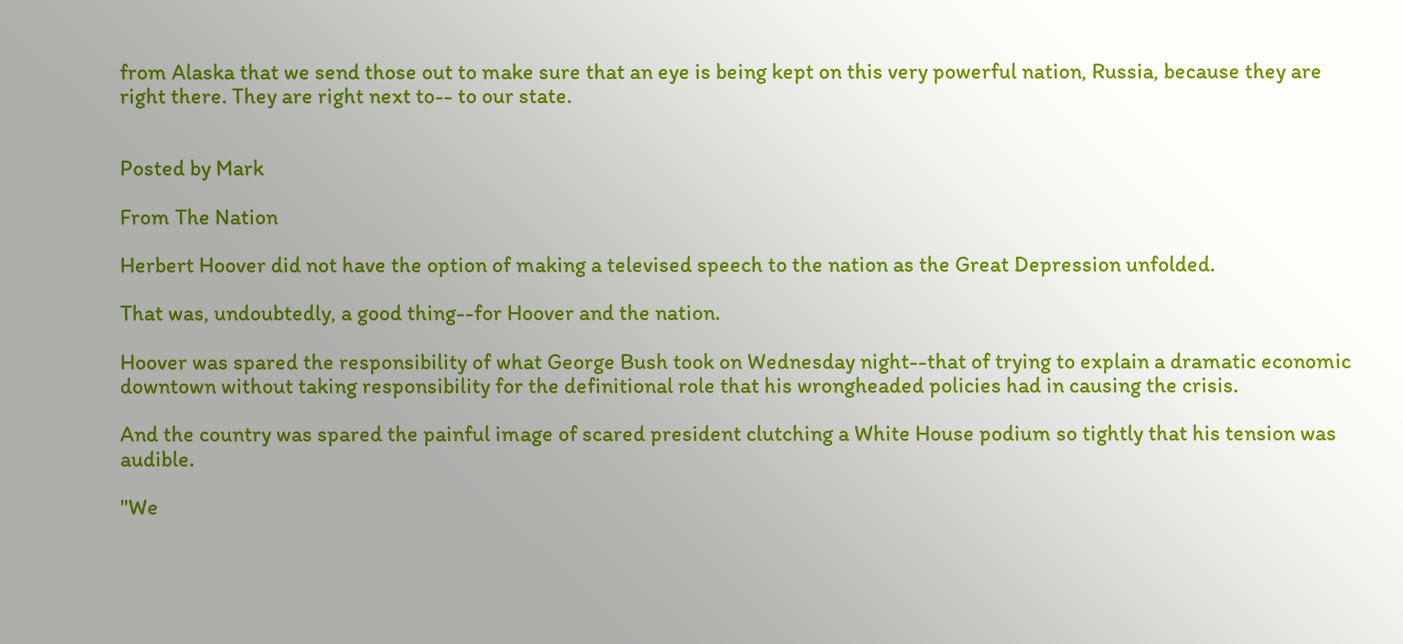from Alaska that we send those out to make sure that an eye is being kept on this very powerful nation, Russia, because they are right there. They are right next to-- to our state.


Posted by Mark

From The Nation

Herbert Hoover did not have the option of making a televised speech to the nation as the Great Depression unfolded.

That was, undoubtedly, a good thing--for Hoover and the nation.

Hoover was spared the responsibility of what George Bush took on Wednesday night--that of trying to explain a dramatic economic downtown without taking responsibility for the definitional role that his wrongheaded policies had in causing the crisis.

And the country was spared the painful image of scared president clutching a White House podium so tightly that his tension was audible.

"We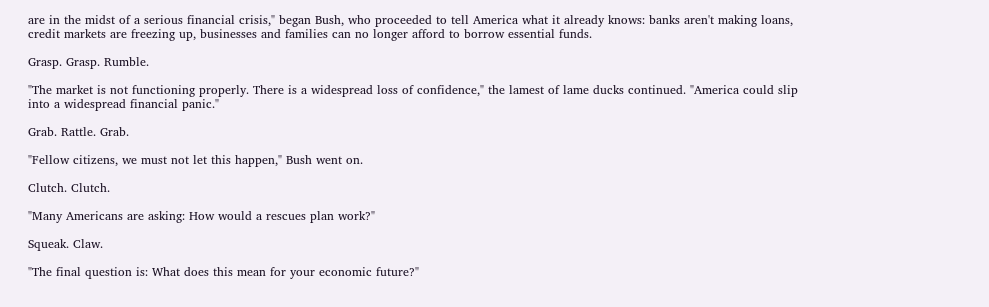are in the midst of a serious financial crisis," began Bush, who proceeded to tell America what it already knows: banks aren't making loans, credit markets are freezing up, businesses and families can no longer afford to borrow essential funds.

Grasp. Grasp. Rumble.

"The market is not functioning properly. There is a widespread loss of confidence," the lamest of lame ducks continued. "America could slip into a widespread financial panic."

Grab. Rattle. Grab.

"Fellow citizens, we must not let this happen," Bush went on.

Clutch. Clutch.

"Many Americans are asking: How would a rescues plan work?"

Squeak. Claw.

"The final question is: What does this mean for your economic future?"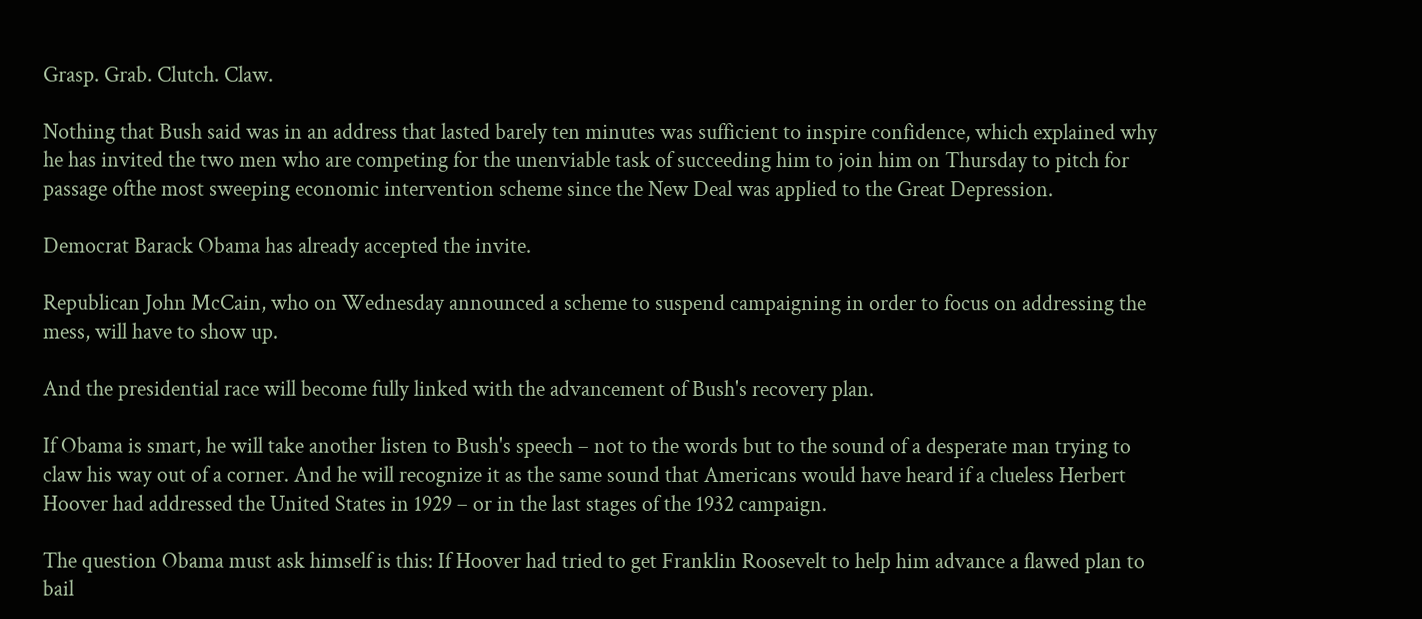Grasp. Grab. Clutch. Claw.

Nothing that Bush said was in an address that lasted barely ten minutes was sufficient to inspire confidence, which explained why he has invited the two men who are competing for the unenviable task of succeeding him to join him on Thursday to pitch for passage ofthe most sweeping economic intervention scheme since the New Deal was applied to the Great Depression.

Democrat Barack Obama has already accepted the invite.

Republican John McCain, who on Wednesday announced a scheme to suspend campaigning in order to focus on addressing the mess, will have to show up.

And the presidential race will become fully linked with the advancement of Bush's recovery plan.

If Obama is smart, he will take another listen to Bush's speech – not to the words but to the sound of a desperate man trying to claw his way out of a corner. And he will recognize it as the same sound that Americans would have heard if a clueless Herbert Hoover had addressed the United States in 1929 – or in the last stages of the 1932 campaign.

The question Obama must ask himself is this: If Hoover had tried to get Franklin Roosevelt to help him advance a flawed plan to bail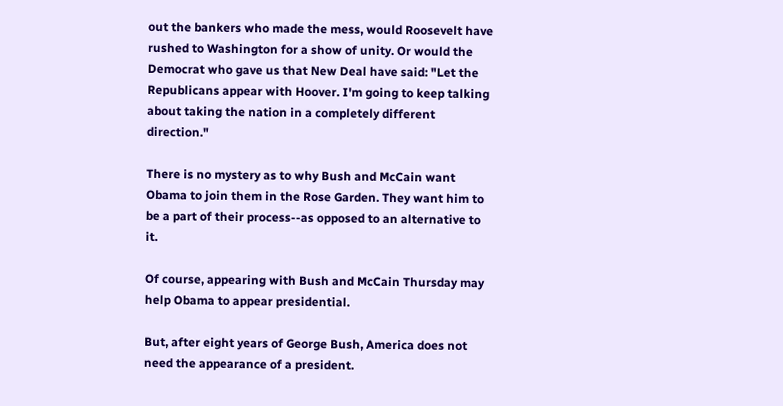out the bankers who made the mess, would Roosevelt have rushed to Washington for a show of unity. Or would the Democrat who gave us that New Deal have said: "Let the Republicans appear with Hoover. I'm going to keep talking about taking the nation in a completely different direction."

There is no mystery as to why Bush and McCain want Obama to join them in the Rose Garden. They want him to be a part of their process--as opposed to an alternative to it.

Of course, appearing with Bush and McCain Thursday may help Obama to appear presidential.

But, after eight years of George Bush, America does not need the appearance of a president.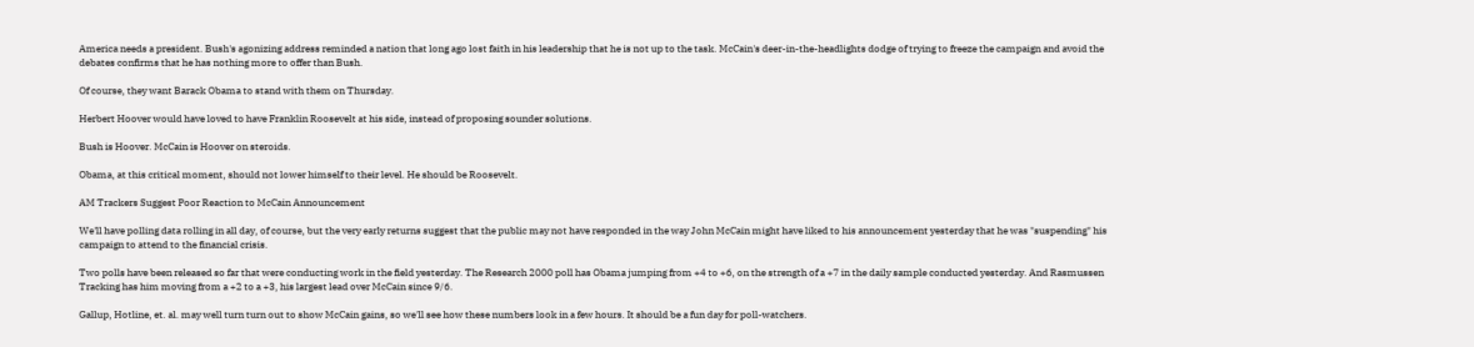America needs a president. Bush's agonizing address reminded a nation that long ago lost faith in his leadership that he is not up to the task. McCain's deer-in-the-headlights dodge of trying to freeze the campaign and avoid the debates confirms that he has nothing more to offer than Bush.

Of course, they want Barack Obama to stand with them on Thursday.

Herbert Hoover would have loved to have Franklin Roosevelt at his side, instead of proposing sounder solutions.

Bush is Hoover. McCain is Hoover on steroids.

Obama, at this critical moment, should not lower himself to their level. He should be Roosevelt.

AM Trackers Suggest Poor Reaction to McCain Announcement

We'll have polling data rolling in all day, of course, but the very early returns suggest that the public may not have responded in the way John McCain might have liked to his announcement yesterday that he was "suspending" his campaign to attend to the financial crisis.

Two polls have been released so far that were conducting work in the field yesterday. The Research 2000 poll has Obama jumping from +4 to +6, on the strength of a +7 in the daily sample conducted yesterday. And Rasmussen Tracking has him moving from a +2 to a +3, his largest lead over McCain since 9/6.

Gallup, Hotline, et. al. may well turn turn out to show McCain gains, so we'll see how these numbers look in a few hours. It should be a fun day for poll-watchers.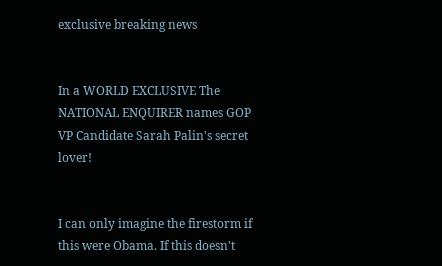exclusive breaking news


In a WORLD EXCLUSIVE The NATIONAL ENQUIRER names GOP VP Candidate Sarah Palin's secret lover!


I can only imagine the firestorm if this were Obama. If this doesn't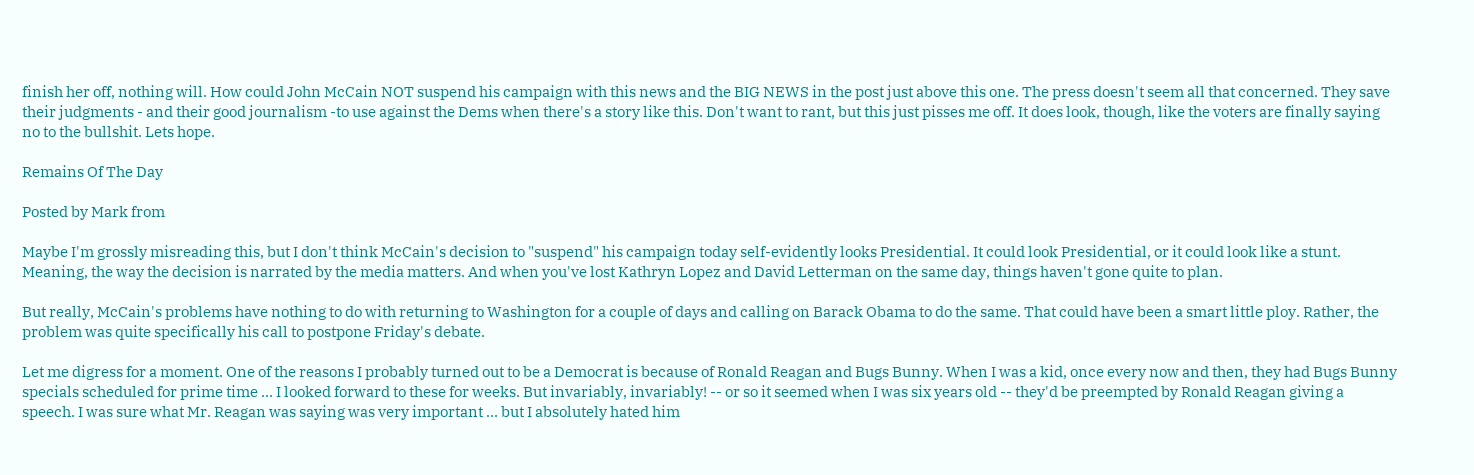finish her off, nothing will. How could John McCain NOT suspend his campaign with this news and the BIG NEWS in the post just above this one. The press doesn't seem all that concerned. They save their judgments - and their good journalism -to use against the Dems when there's a story like this. Don't want to rant, but this just pisses me off. It does look, though, like the voters are finally saying no to the bullshit. Lets hope.

Remains Of The Day

Posted by Mark from

Maybe I'm grossly misreading this, but I don't think McCain's decision to "suspend" his campaign today self-evidently looks Presidential. It could look Presidential, or it could look like a stunt. Meaning, the way the decision is narrated by the media matters. And when you've lost Kathryn Lopez and David Letterman on the same day, things haven't gone quite to plan.

But really, McCain's problems have nothing to do with returning to Washington for a couple of days and calling on Barack Obama to do the same. That could have been a smart little ploy. Rather, the problem was quite specifically his call to postpone Friday's debate.

Let me digress for a moment. One of the reasons I probably turned out to be a Democrat is because of Ronald Reagan and Bugs Bunny. When I was a kid, once every now and then, they had Bugs Bunny specials scheduled for prime time ... I looked forward to these for weeks. But invariably, invariably! -- or so it seemed when I was six years old -- they'd be preempted by Ronald Reagan giving a speech. I was sure what Mr. Reagan was saying was very important ... but I absolutely hated him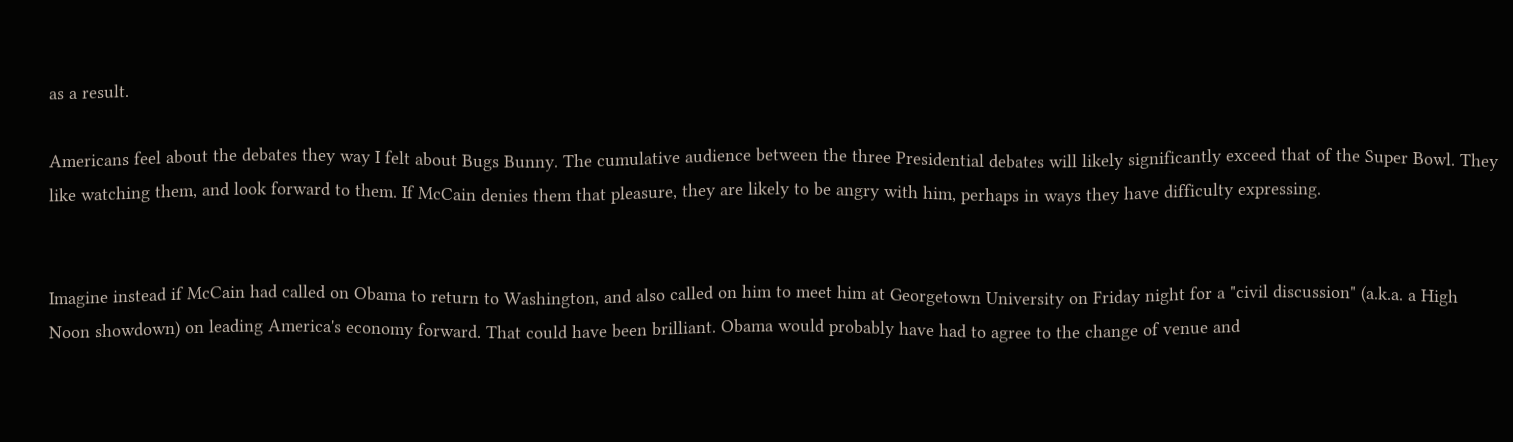as a result.

Americans feel about the debates they way I felt about Bugs Bunny. The cumulative audience between the three Presidential debates will likely significantly exceed that of the Super Bowl. They like watching them, and look forward to them. If McCain denies them that pleasure, they are likely to be angry with him, perhaps in ways they have difficulty expressing.


Imagine instead if McCain had called on Obama to return to Washington, and also called on him to meet him at Georgetown University on Friday night for a "civil discussion" (a.k.a. a High Noon showdown) on leading America's economy forward. That could have been brilliant. Obama would probably have had to agree to the change of venue and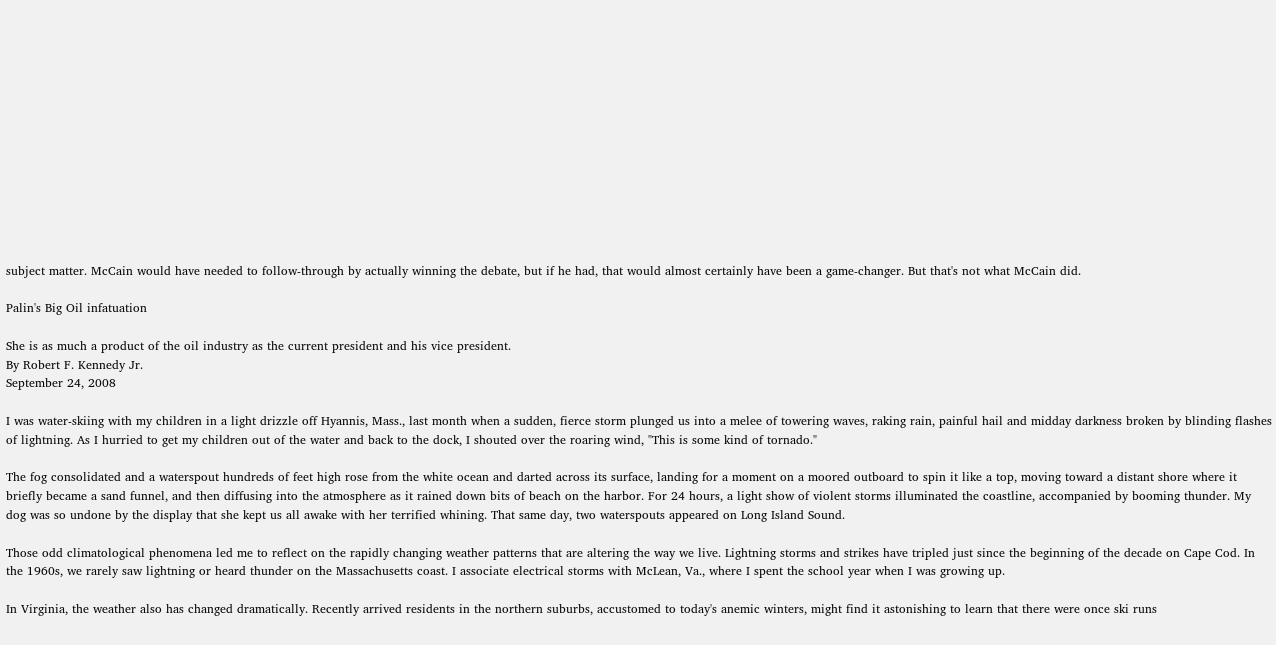subject matter. McCain would have needed to follow-through by actually winning the debate, but if he had, that would almost certainly have been a game-changer. But that's not what McCain did.

Palin's Big Oil infatuation

She is as much a product of the oil industry as the current president and his vice president.
By Robert F. Kennedy Jr.
September 24, 2008

I was water-skiing with my children in a light drizzle off Hyannis, Mass., last month when a sudden, fierce storm plunged us into a melee of towering waves, raking rain, painful hail and midday darkness broken by blinding flashes of lightning. As I hurried to get my children out of the water and back to the dock, I shouted over the roaring wind, "This is some kind of tornado."

The fog consolidated and a waterspout hundreds of feet high rose from the white ocean and darted across its surface, landing for a moment on a moored outboard to spin it like a top, moving toward a distant shore where it briefly became a sand funnel, and then diffusing into the atmosphere as it rained down bits of beach on the harbor. For 24 hours, a light show of violent storms illuminated the coastline, accompanied by booming thunder. My dog was so undone by the display that she kept us all awake with her terrified whining. That same day, two waterspouts appeared on Long Island Sound.

Those odd climatological phenomena led me to reflect on the rapidly changing weather patterns that are altering the way we live. Lightning storms and strikes have tripled just since the beginning of the decade on Cape Cod. In the 1960s, we rarely saw lightning or heard thunder on the Massachusetts coast. I associate electrical storms with McLean, Va., where I spent the school year when I was growing up.

In Virginia, the weather also has changed dramatically. Recently arrived residents in the northern suburbs, accustomed to today's anemic winters, might find it astonishing to learn that there were once ski runs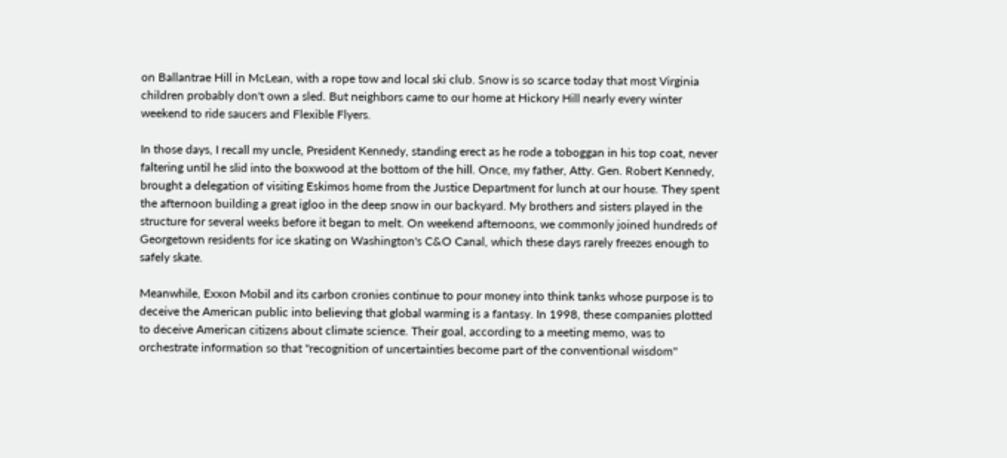on Ballantrae Hill in McLean, with a rope tow and local ski club. Snow is so scarce today that most Virginia children probably don't own a sled. But neighbors came to our home at Hickory Hill nearly every winter weekend to ride saucers and Flexible Flyers.

In those days, I recall my uncle, President Kennedy, standing erect as he rode a toboggan in his top coat, never faltering until he slid into the boxwood at the bottom of the hill. Once, my father, Atty. Gen. Robert Kennedy, brought a delegation of visiting Eskimos home from the Justice Department for lunch at our house. They spent the afternoon building a great igloo in the deep snow in our backyard. My brothers and sisters played in the structure for several weeks before it began to melt. On weekend afternoons, we commonly joined hundreds of Georgetown residents for ice skating on Washington's C&O Canal, which these days rarely freezes enough to safely skate.

Meanwhile, Exxon Mobil and its carbon cronies continue to pour money into think tanks whose purpose is to deceive the American public into believing that global warming is a fantasy. In 1998, these companies plotted to deceive American citizens about climate science. Their goal, according to a meeting memo, was to orchestrate information so that "recognition of uncertainties become part of the conventional wisdom"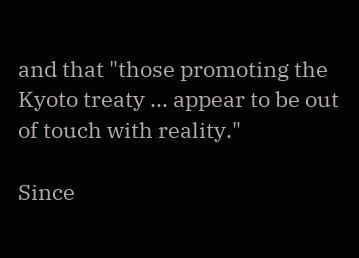and that "those promoting the Kyoto treaty ... appear to be out of touch with reality."

Since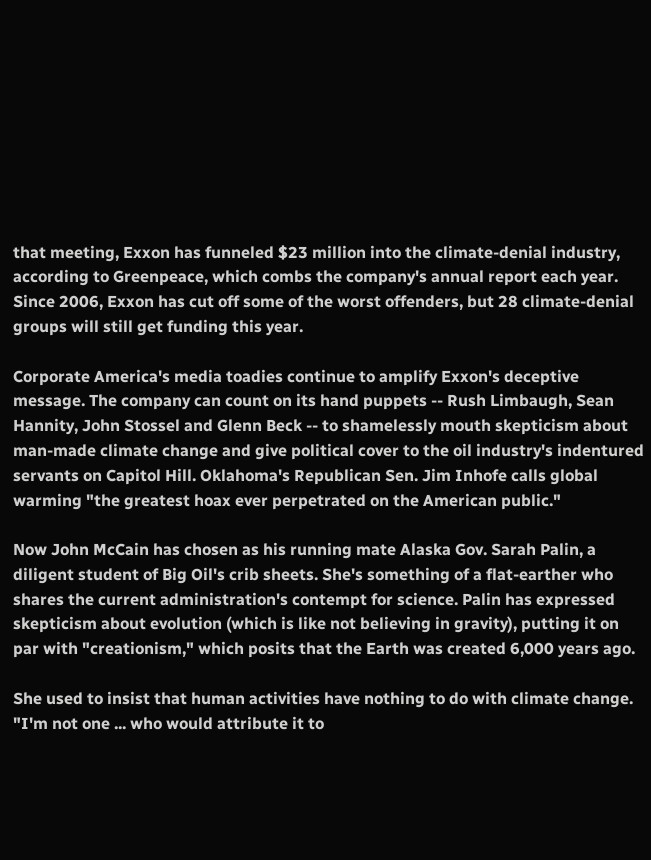that meeting, Exxon has funneled $23 million into the climate-denial industry, according to Greenpeace, which combs the company's annual report each year. Since 2006, Exxon has cut off some of the worst offenders, but 28 climate-denial groups will still get funding this year.

Corporate America's media toadies continue to amplify Exxon's deceptive message. The company can count on its hand puppets -- Rush Limbaugh, Sean Hannity, John Stossel and Glenn Beck -- to shamelessly mouth skepticism about man-made climate change and give political cover to the oil industry's indentured servants on Capitol Hill. Oklahoma's Republican Sen. Jim Inhofe calls global warming "the greatest hoax ever perpetrated on the American public."

Now John McCain has chosen as his running mate Alaska Gov. Sarah Palin, a diligent student of Big Oil's crib sheets. She's something of a flat-earther who shares the current administration's contempt for science. Palin has expressed skepticism about evolution (which is like not believing in gravity), putting it on par with "creationism," which posits that the Earth was created 6,000 years ago.

She used to insist that human activities have nothing to do with climate change. "I'm not one ... who would attribute it to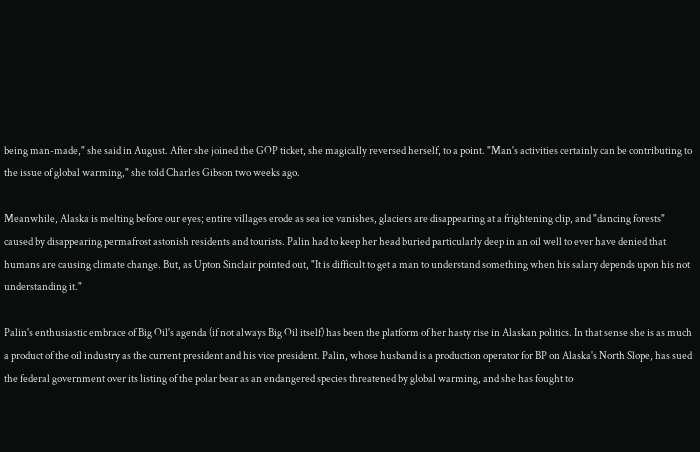being man-made," she said in August. After she joined the GOP ticket, she magically reversed herself, to a point. "Man's activities certainly can be contributing to the issue of global warming," she told Charles Gibson two weeks ago.

Meanwhile, Alaska is melting before our eyes; entire villages erode as sea ice vanishes, glaciers are disappearing at a frightening clip, and "dancing forests" caused by disappearing permafrost astonish residents and tourists. Palin had to keep her head buried particularly deep in an oil well to ever have denied that humans are causing climate change. But, as Upton Sinclair pointed out, "It is difficult to get a man to understand something when his salary depends upon his not understanding it."

Palin's enthusiastic embrace of Big Oil's agenda (if not always Big Oil itself) has been the platform of her hasty rise in Alaskan politics. In that sense she is as much a product of the oil industry as the current president and his vice president. Palin, whose husband is a production operator for BP on Alaska's North Slope, has sued the federal government over its listing of the polar bear as an endangered species threatened by global warming, and she has fought to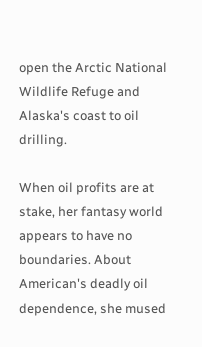open the Arctic National Wildlife Refuge and Alaska's coast to oil drilling.

When oil profits are at stake, her fantasy world appears to have no boundaries. About American's deadly oil dependence, she mused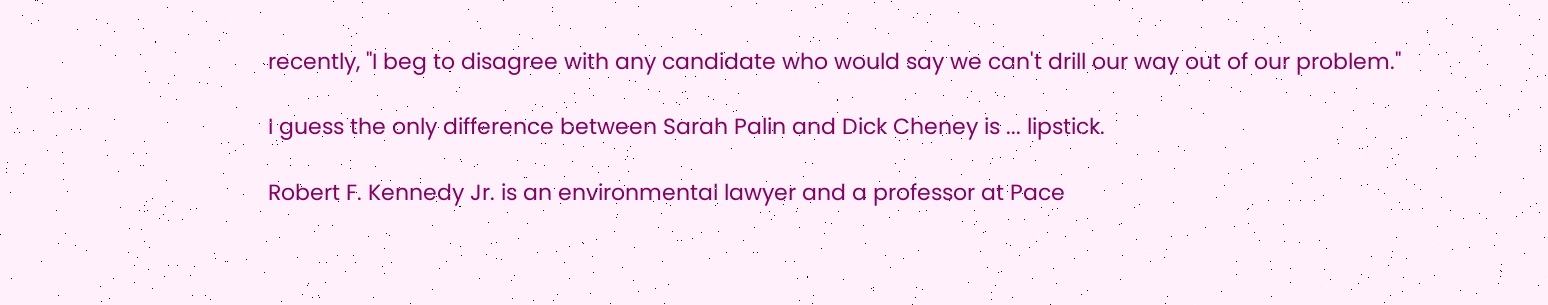recently, "I beg to disagree with any candidate who would say we can't drill our way out of our problem."

I guess the only difference between Sarah Palin and Dick Cheney is ... lipstick.

Robert F. Kennedy Jr. is an environmental lawyer and a professor at Pace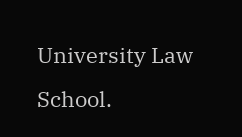University Law School.